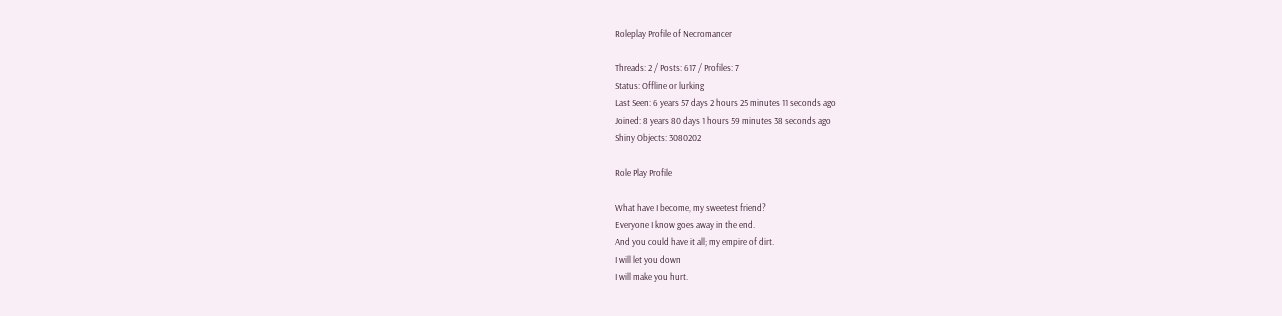Roleplay Profile of Necromancer

Threads: 2 / Posts: 617 / Profiles: 7
Status: Offline or lurking
Last Seen: 6 years 57 days 2 hours 25 minutes 11 seconds ago
Joined: 8 years 80 days 1 hours 59 minutes 38 seconds ago
Shiny Objects: 3080202

Role Play Profile

What have I become, my sweetest friend?
Everyone I know goes away in the end.
And you could have it all; my empire of dirt.
I will let you down
I will make you hurt.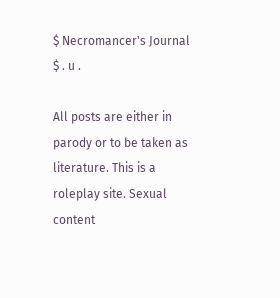$ Necromancer's Journal
$ . u .

All posts are either in parody or to be taken as literature. This is a roleplay site. Sexual content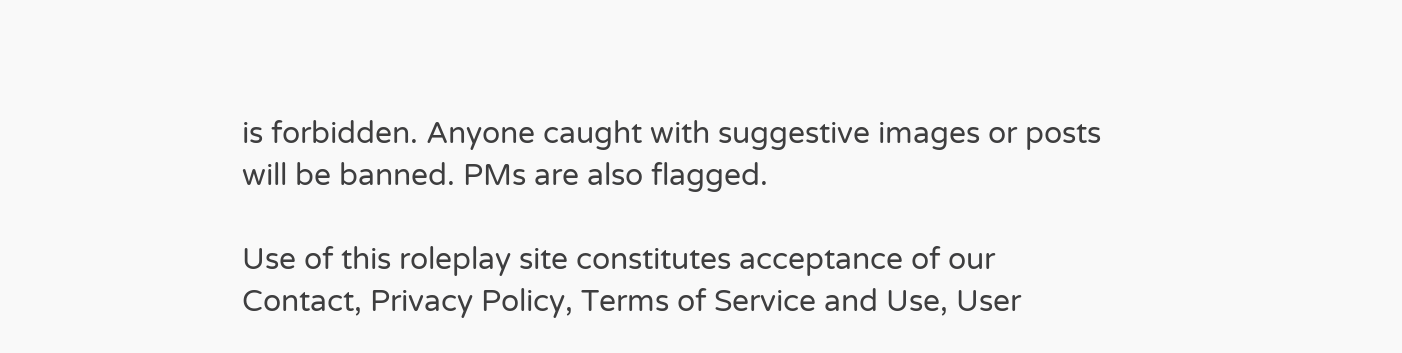is forbidden. Anyone caught with suggestive images or posts will be banned. PMs are also flagged.

Use of this roleplay site constitutes acceptance of our
Contact, Privacy Policy, Terms of Service and Use, User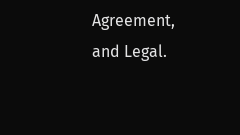Agreement, and Legal.